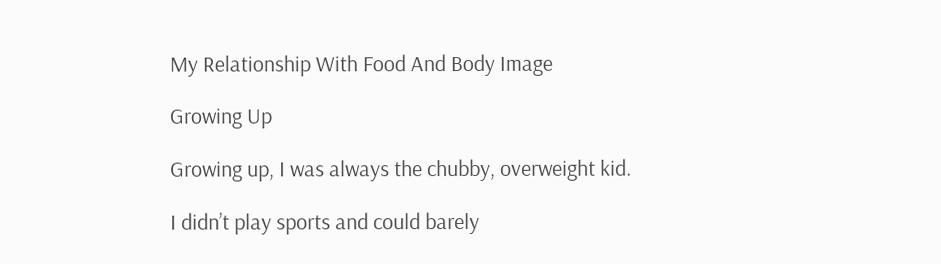My Relationship With Food And Body Image

Growing Up

Growing up, I was always the chubby, overweight kid.

I didn’t play sports and could barely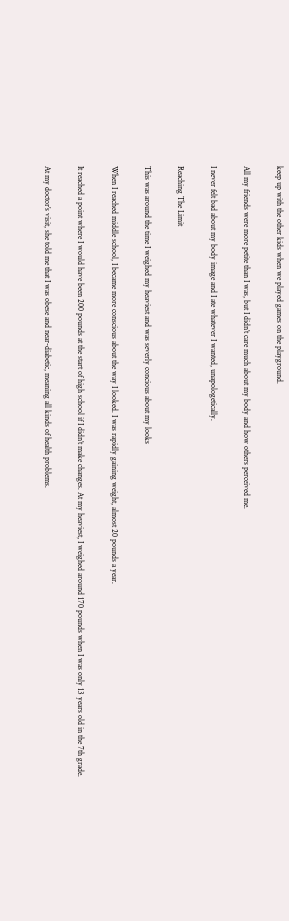keep up with the other kids when we played games on the playground.

All my friends were more petite than I was, but I didn’t care much about my body and how others perceived me.

I never felt bad about my body image and I ate whatever I wanted, unapologetically.

Reaching The Limit

This was around the time I weighed my heaviest and was severly concious about my looks

When I reached middle school, I became more conscious about the way I looked. I was rapidly gaining weight, almost 20 pounds a year.

It reached a point where I would have been 200 pounds at the start of high school if I didn’t make changes. At my heaviest, I weighed around 170 pounds when I was only 13 years old in the 7th grade.

At my doctor’s visit, she told me that I was obese and near-diabetic, meaning all kinds of health problems.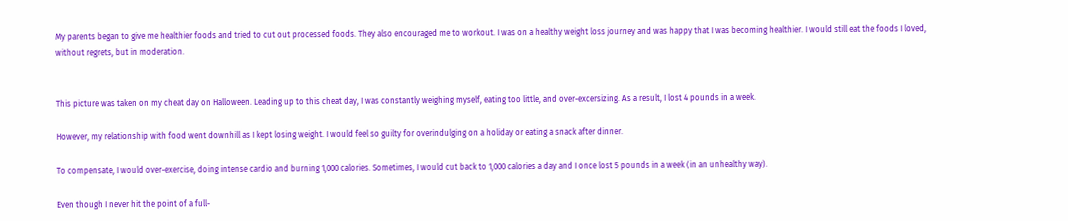My parents began to give me healthier foods and tried to cut out processed foods. They also encouraged me to workout. I was on a healthy weight loss journey and was happy that I was becoming healthier. I would still eat the foods I loved, without regrets, but in moderation.


This picture was taken on my cheat day on Halloween. Leading up to this cheat day, I was constantly weighing myself, eating too little, and over-excersizing. As a result, I lost 4 pounds in a week.

However, my relationship with food went downhill as I kept losing weight. I would feel so guilty for overindulging on a holiday or eating a snack after dinner.

To compensate, I would over-exercise, doing intense cardio and burning 1,000 calories. Sometimes, I would cut back to 1,000 calories a day and I once lost 5 pounds in a week (in an unhealthy way).

Even though I never hit the point of a full-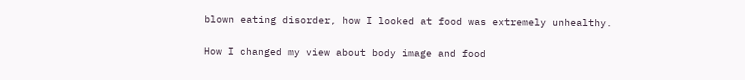blown eating disorder, how I looked at food was extremely unhealthy.

How I changed my view about body image and food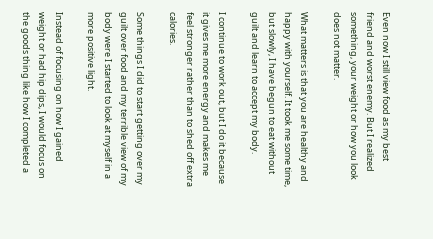Even now I still view food as my best friend and worst enemy. But I realized something, your weight or how you look does not matter.

What matters is that you are healthy and happy with yourself. It took me some time, but slowly, I have begun to eat without guilt and learn to accept my body.

I continue to work out, but I do it because it gives me more energy and makes me feel stronger rather than to shed off extra calories.

Some things I did to start getting over my guilt over food and my terrible view of my body were I started to look at myself in a more positive light.

Instead of focusing on how I gained weight or had hip dips, I would focus on the goods thing like how I completed a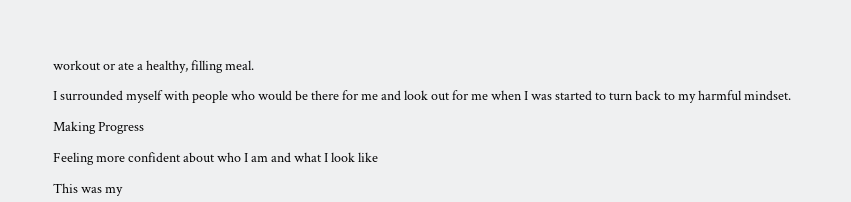workout or ate a healthy, filling meal.

I surrounded myself with people who would be there for me and look out for me when I was started to turn back to my harmful mindset.

Making Progress

Feeling more confident about who I am and what I look like

This was my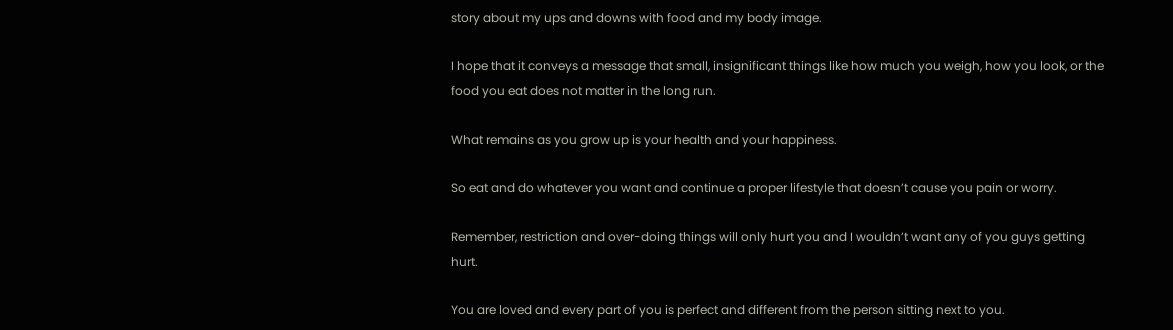story about my ups and downs with food and my body image.

I hope that it conveys a message that small, insignificant things like how much you weigh, how you look, or the food you eat does not matter in the long run.

What remains as you grow up is your health and your happiness.

So eat and do whatever you want and continue a proper lifestyle that doesn’t cause you pain or worry.

Remember, restriction and over-doing things will only hurt you and I wouldn’t want any of you guys getting hurt.

You are loved and every part of you is perfect and different from the person sitting next to you.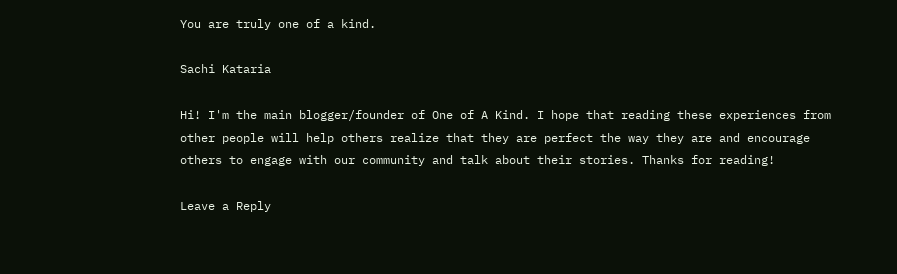You are truly one of a kind.

Sachi Kataria

Hi! I'm the main blogger/founder of One of A Kind. I hope that reading these experiences from other people will help others realize that they are perfect the way they are and encourage others to engage with our community and talk about their stories. Thanks for reading!

Leave a Reply